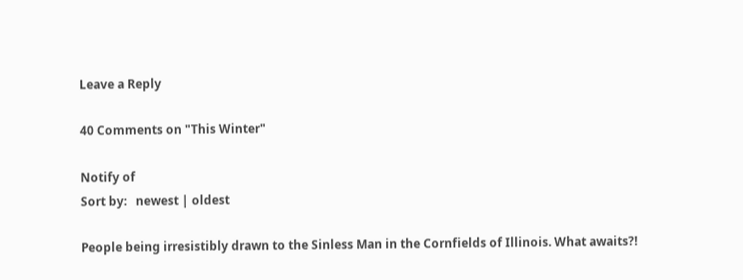Leave a Reply

40 Comments on "This Winter"

Notify of
Sort by:   newest | oldest

People being irresistibly drawn to the Sinless Man in the Cornfields of Illinois. What awaits?!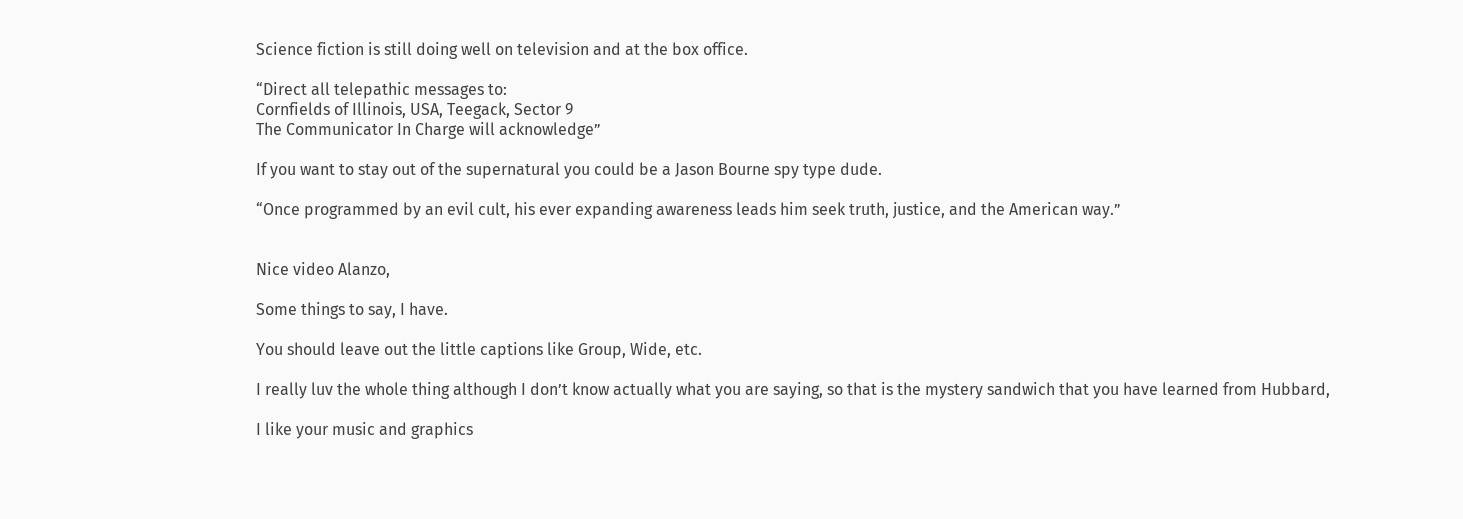Science fiction is still doing well on television and at the box office.

“Direct all telepathic messages to:
Cornfields of Illinois, USA, Teegack, Sector 9
The Communicator In Charge will acknowledge”

If you want to stay out of the supernatural you could be a Jason Bourne spy type dude.

“Once programmed by an evil cult, his ever expanding awareness leads him seek truth, justice, and the American way.”


Nice video Alanzo,

Some things to say, I have.

You should leave out the little captions like Group, Wide, etc.

I really luv the whole thing although I don’t know actually what you are saying, so that is the mystery sandwich that you have learned from Hubbard,

I like your music and graphics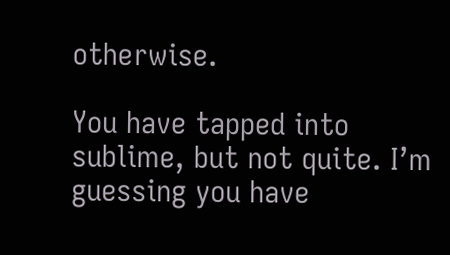otherwise.

You have tapped into sublime, but not quite. I’m guessing you have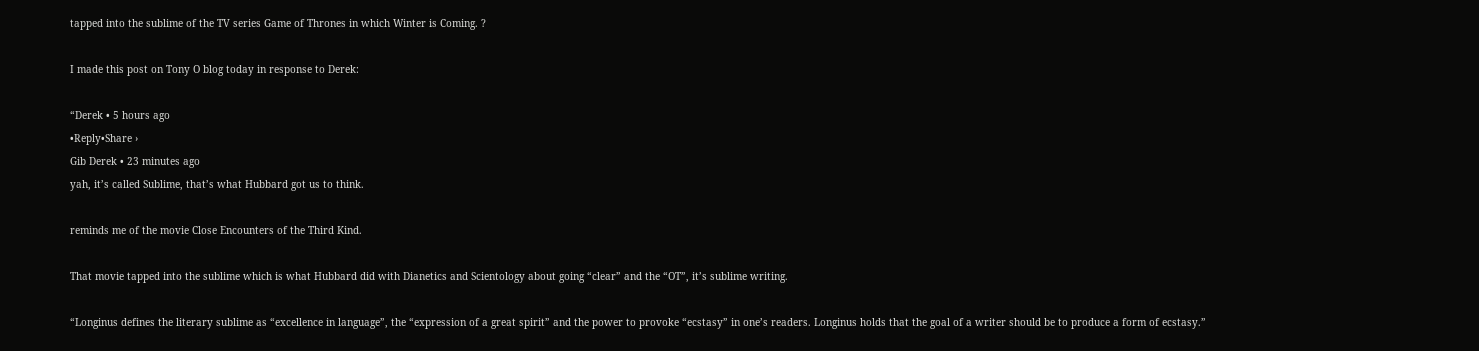tapped into the sublime of the TV series Game of Thrones in which Winter is Coming. ?

I made this post on Tony O blog today in response to Derek:

“Derek • 5 hours ago
•Reply•Share ›
Gib Derek • 23 minutes ago
yah, it’s called Sublime, that’s what Hubbard got us to think.

reminds me of the movie Close Encounters of the Third Kind.

That movie tapped into the sublime which is what Hubbard did with Dianetics and Scientology about going “clear” and the “OT”, it’s sublime writing.

“Longinus defines the literary sublime as “excellence in language”, the “expression of a great spirit” and the power to provoke “ecstasy” in one’s readers. Longinus holds that the goal of a writer should be to produce a form of ecstasy.”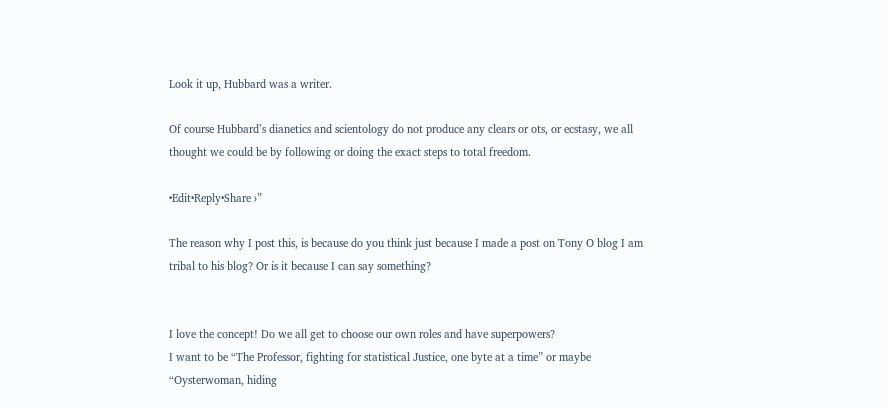Look it up, Hubbard was a writer.

Of course Hubbard’s dianetics and scientology do not produce any clears or ots, or ecstasy, we all thought we could be by following or doing the exact steps to total freedom.

•Edit•Reply•Share ›”

The reason why I post this, is because do you think just because I made a post on Tony O blog I am tribal to his blog? Or is it because I can say something?


I love the concept! Do we all get to choose our own roles and have superpowers?
I want to be “The Professor, fighting for statistical Justice, one byte at a time” or maybe “Oysterwoman, hiding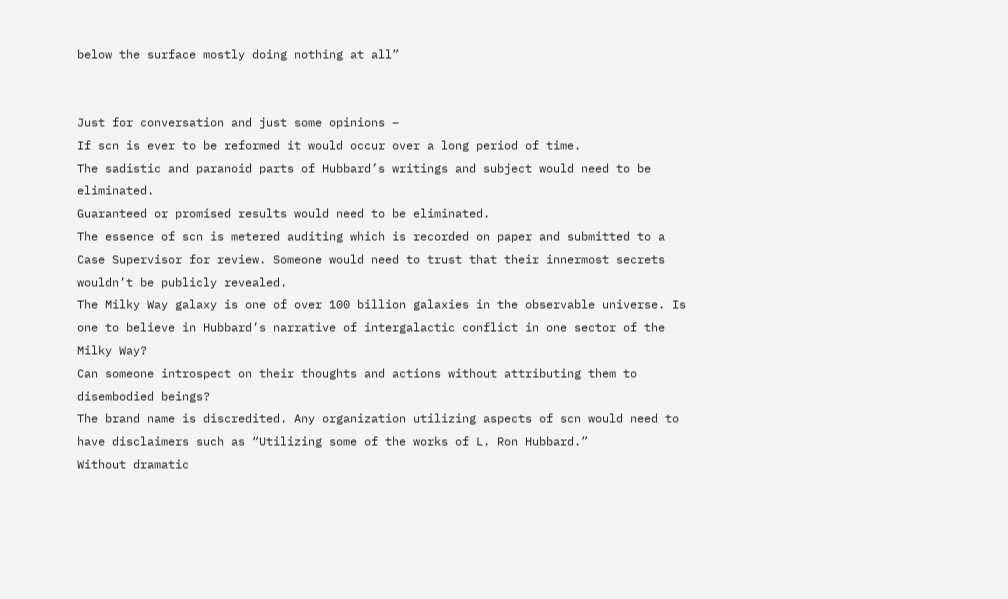below the surface mostly doing nothing at all”


Just for conversation and just some opinions –
If scn is ever to be reformed it would occur over a long period of time.
The sadistic and paranoid parts of Hubbard’s writings and subject would need to be eliminated.
Guaranteed or promised results would need to be eliminated.
The essence of scn is metered auditing which is recorded on paper and submitted to a Case Supervisor for review. Someone would need to trust that their innermost secrets wouldn’t be publicly revealed.
The Milky Way galaxy is one of over 100 billion galaxies in the observable universe. Is one to believe in Hubbard’s narrative of intergalactic conflict in one sector of the Milky Way?
Can someone introspect on their thoughts and actions without attributing them to disembodied beings?
The brand name is discredited. Any organization utilizing aspects of scn would need to have disclaimers such as “Utilizing some of the works of L. Ron Hubbard.”
Without dramatic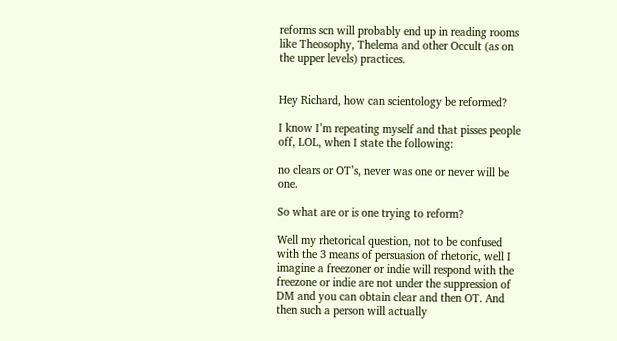reforms scn will probably end up in reading rooms like Theosophy, Thelema and other Occult (as on the upper levels) practices.


Hey Richard, how can scientology be reformed?

I know I’m repeating myself and that pisses people off, LOL, when I state the following:

no clears or OT’s, never was one or never will be one.

So what are or is one trying to reform?

Well my rhetorical question, not to be confused with the 3 means of persuasion of rhetoric, well I imagine a freezoner or indie will respond with the freezone or indie are not under the suppression of DM and you can obtain clear and then OT. And then such a person will actually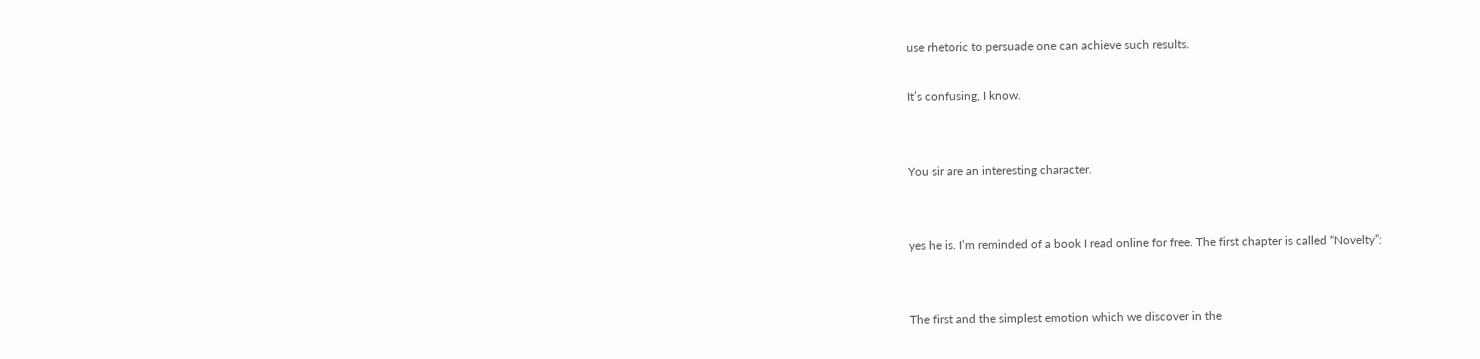use rhetoric to persuade one can achieve such results.

It’s confusing, I know.


You sir are an interesting character.


yes he is. I’m reminded of a book I read online for free. The first chapter is called “Novelty”:


The first and the simplest emotion which we discover in the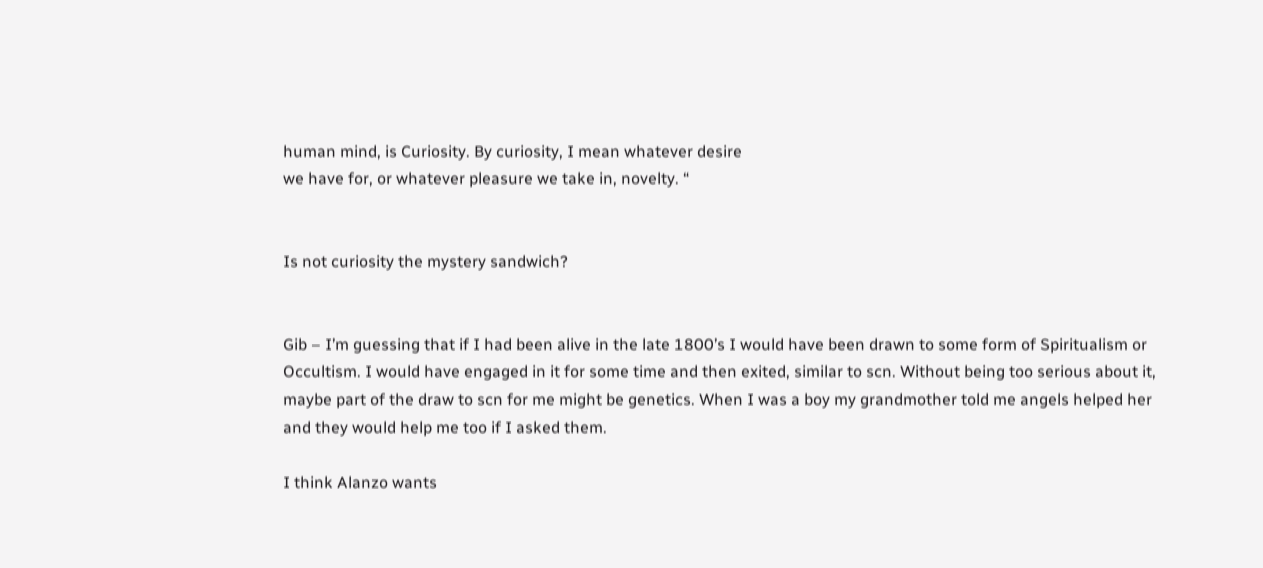human mind, is Curiosity. By curiosity, I mean whatever desire
we have for, or whatever pleasure we take in, novelty. “


Is not curiosity the mystery sandwich?


Gib – I’m guessing that if I had been alive in the late 1800’s I would have been drawn to some form of Spiritualism or Occultism. I would have engaged in it for some time and then exited, similar to scn. Without being too serious about it, maybe part of the draw to scn for me might be genetics. When I was a boy my grandmother told me angels helped her and they would help me too if I asked them.

I think Alanzo wants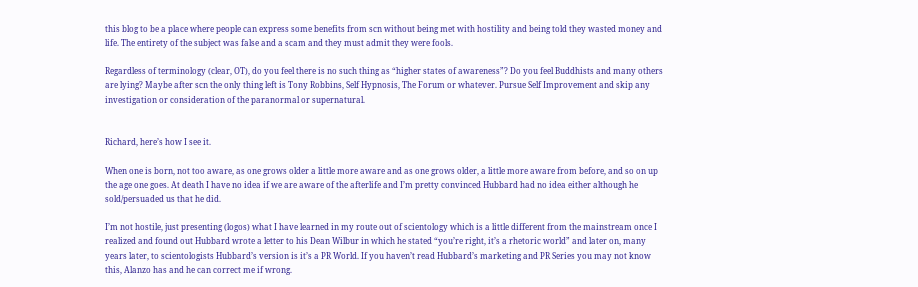this blog to be a place where people can express some benefits from scn without being met with hostility and being told they wasted money and life. The entirety of the subject was false and a scam and they must admit they were fools.

Regardless of terminology (clear, OT), do you feel there is no such thing as “higher states of awareness”? Do you feel Buddhists and many others are lying? Maybe after scn the only thing left is Tony Robbins, Self Hypnosis, The Forum or whatever. Pursue Self Improvement and skip any investigation or consideration of the paranormal or supernatural.


Richard, here’s how I see it.

When one is born, not too aware, as one grows older a little more aware and as one grows older, a little more aware from before, and so on up the age one goes. At death I have no idea if we are aware of the afterlife and I’m pretty convinced Hubbard had no idea either although he sold/persuaded us that he did.

I’m not hostile, just presenting (logos) what I have learned in my route out of scientology which is a little different from the mainstream once I realized and found out Hubbard wrote a letter to his Dean Wilbur in which he stated “you’re right, it’s a rhetoric world” and later on, many years later, to scientologists Hubbard’s version is it’s a PR World. If you haven’t read Hubbard’s marketing and PR Series you may not know this, Alanzo has and he can correct me if wrong.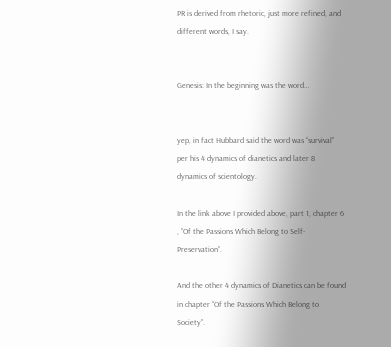PR is derived from rhetoric, just more refined, and different words, I say.


Genesis: In the beginning was the word…


yep, in fact Hubbard said the word was “survival” per his 4 dynamics of dianetics and later 8 dynamics of scientology.

In the link above I provided above, part 1, chapter 6 , “Of the Passions Which Belong to Self-Preservation”.

And the other 4 dynamics of Dianetics can be found in chapter “Of the Passions Which Belong to Society”.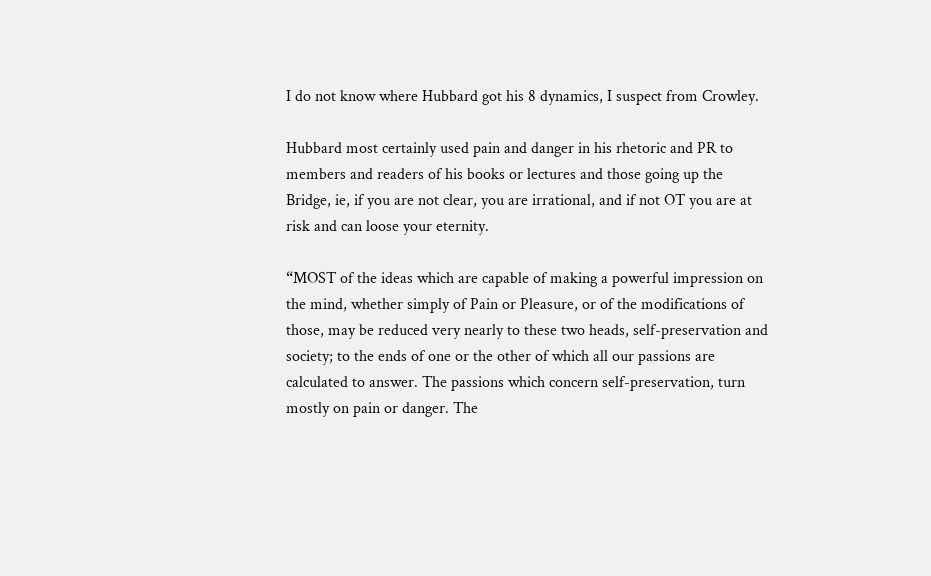I do not know where Hubbard got his 8 dynamics, I suspect from Crowley.

Hubbard most certainly used pain and danger in his rhetoric and PR to members and readers of his books or lectures and those going up the Bridge, ie, if you are not clear, you are irrational, and if not OT you are at risk and can loose your eternity.

“MOST of the ideas which are capable of making a powerful impression on the mind, whether simply of Pain or Pleasure, or of the modifications of those, may be reduced very nearly to these two heads, self-preservation and society; to the ends of one or the other of which all our passions are calculated to answer. The passions which concern self-preservation, turn mostly on pain or danger. The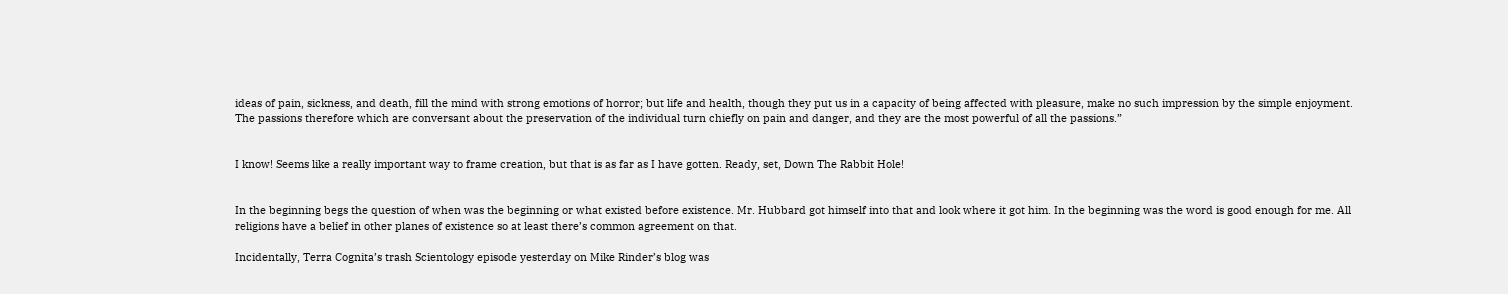ideas of pain, sickness, and death, fill the mind with strong emotions of horror; but life and health, though they put us in a capacity of being affected with pleasure, make no such impression by the simple enjoyment. The passions therefore which are conversant about the preservation of the individual turn chiefly on pain and danger, and they are the most powerful of all the passions.”


I know! Seems like a really important way to frame creation, but that is as far as I have gotten. Ready, set, Down The Rabbit Hole!


In the beginning begs the question of when was the beginning or what existed before existence. Mr. Hubbard got himself into that and look where it got him. In the beginning was the word is good enough for me. All religions have a belief in other planes of existence so at least there’s common agreement on that.

Incidentally, Terra Cognita’s trash Scientology episode yesterday on Mike Rinder’s blog was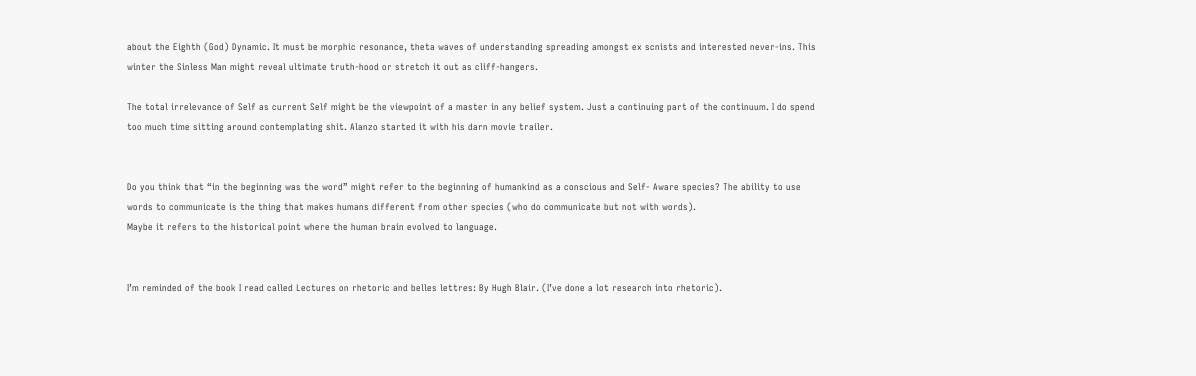about the Eighth (God) Dynamic. It must be morphic resonance, theta waves of understanding spreading amongst ex scnists and interested never-ins. This winter the Sinless Man might reveal ultimate truth-hood or stretch it out as cliff-hangers.

The total irrelevance of Self as current Self might be the viewpoint of a master in any belief system. Just a continuing part of the continuum. I do spend too much time sitting around contemplating shit. Alanzo started it with his darn movie trailer.


Do you think that “in the beginning was the word” might refer to the beginning of humankind as a conscious and Self- Aware species? The ability to use words to communicate is the thing that makes humans different from other species (who do communicate but not with words).
Maybe it refers to the historical point where the human brain evolved to language.


I’m reminded of the book I read called Lectures on rhetoric and belles lettres: By Hugh Blair. (I’ve done a lot research into rhetoric).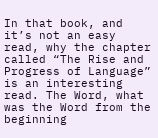In that book, and it’s not an easy read, why the chapter called “The Rise and Progress of Language” is an interesting read. The Word, what was the Word from the beginning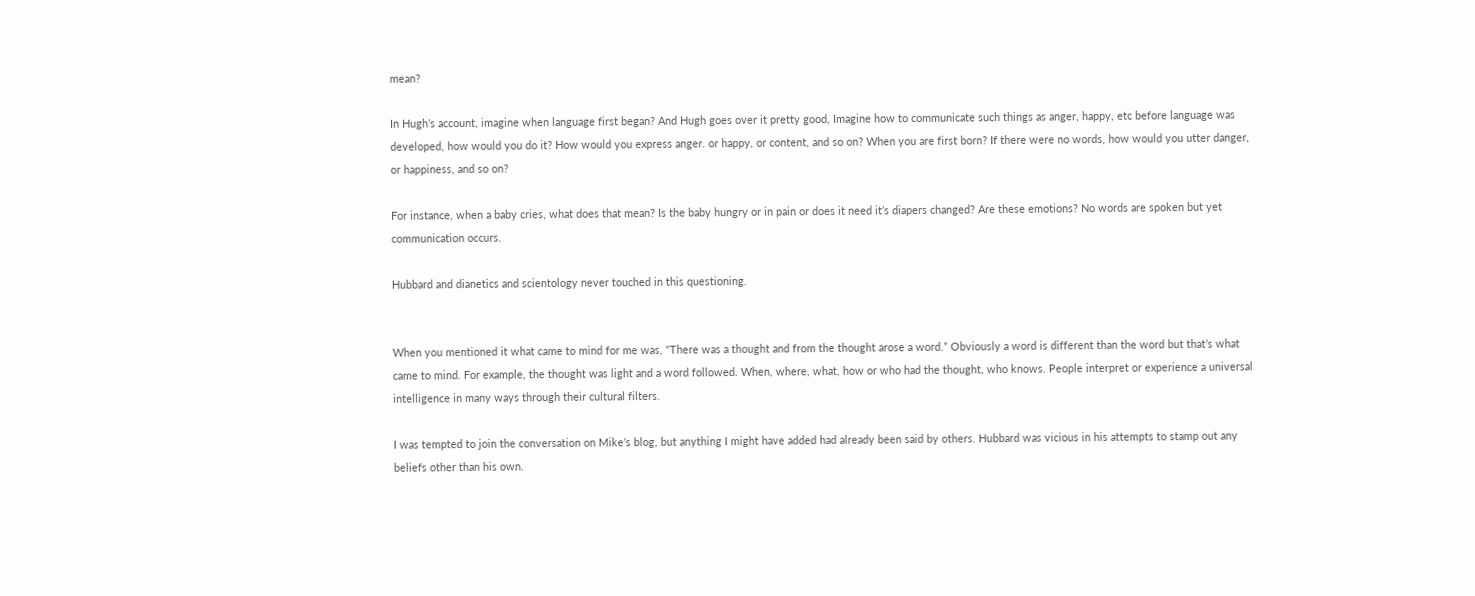mean?

In Hugh’s account, imagine when language first began? And Hugh goes over it pretty good, Imagine how to communicate such things as anger, happy, etc before language was developed, how would you do it? How would you express anger. or happy, or content, and so on? When you are first born? If there were no words, how would you utter danger, or happiness, and so on?

For instance, when a baby cries, what does that mean? Is the baby hungry or in pain or does it need it’s diapers changed? Are these emotions? No words are spoken but yet communication occurs.

Hubbard and dianetics and scientology never touched in this questioning.


When you mentioned it what came to mind for me was, “There was a thought and from the thought arose a word.” Obviously a word is different than the word but that’s what came to mind. For example, the thought was light and a word followed. When, where, what, how or who had the thought, who knows. People interpret or experience a universal intelligence in many ways through their cultural filters.

I was tempted to join the conversation on Mike’s blog, but anything I might have added had already been said by others. Hubbard was vicious in his attempts to stamp out any beliefs other than his own.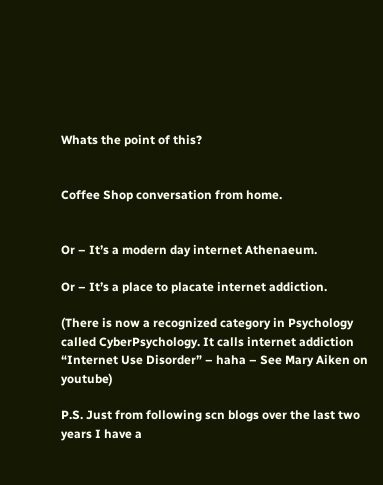Whats the point of this?


Coffee Shop conversation from home.


Or – It’s a modern day internet Athenaeum.

Or – It’s a place to placate internet addiction.

(There is now a recognized category in Psychology called CyberPsychology. It calls internet addiction “Internet Use Disorder” – haha – See Mary Aiken on youtube)

P.S. Just from following scn blogs over the last two years I have a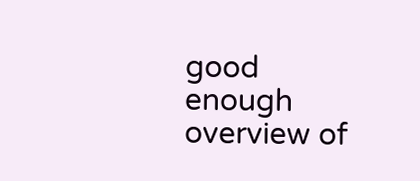good enough overview of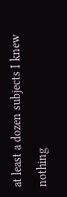at least a dozen subjects I knew nothing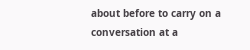about before to carry on a conversation at a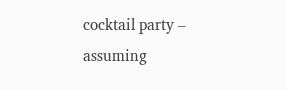cocktail party – assuming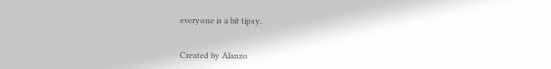everyone is a bit tipsy.


Created by Alanzo